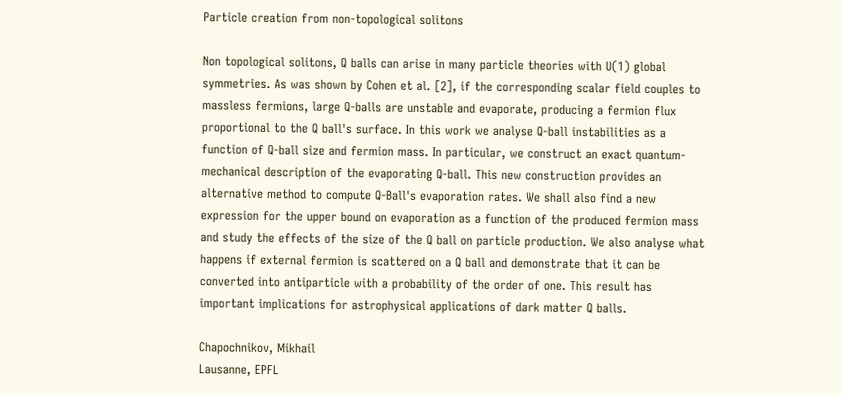Particle creation from non-topological solitons

Non topological solitons, Q balls can arise in many particle theories with U(1) global symmetries. As was shown by Cohen et al. [2], if the corresponding scalar field couples to massless fermions, large Q-balls are unstable and evaporate, producing a fermion flux proportional to the Q ball's surface. In this work we analyse Q-ball instabilities as a function of Q-ball size and fermion mass. In particular, we construct an exact quantum-mechanical description of the evaporating Q-ball. This new construction provides an alternative method to compute Q-Ball's evaporation rates. We shall also find a new expression for the upper bound on evaporation as a function of the produced fermion mass and study the effects of the size of the Q ball on particle production. We also analyse what happens if external fermion is scattered on a Q ball and demonstrate that it can be converted into antiparticle with a probability of the order of one. This result has important implications for astrophysical applications of dark matter Q balls.

Chapochnikov, Mikhail
Lausanne, EPFL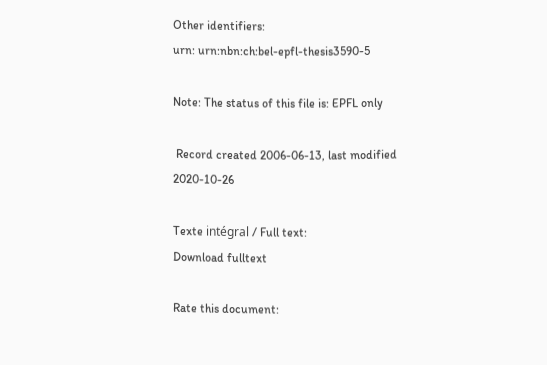Other identifiers:
urn: urn:nbn:ch:bel-epfl-thesis3590-5

Note: The status of this file is: EPFL only

 Record created 2006-06-13, last modified 2020-10-26

Texte intégral / Full text:
Download fulltext

Rate this document: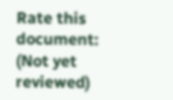Rate this document:
(Not yet reviewed)